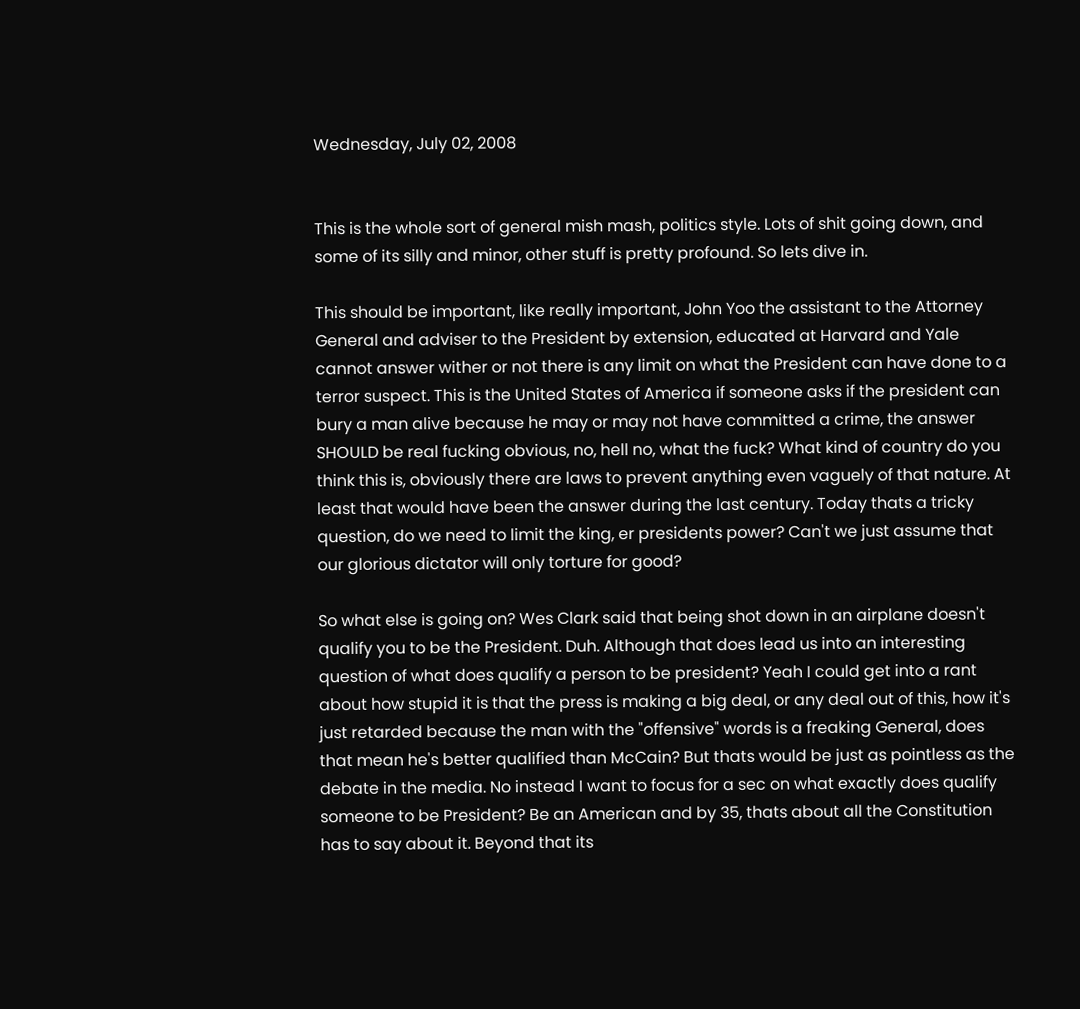Wednesday, July 02, 2008


This is the whole sort of general mish mash, politics style. Lots of shit going down, and some of its silly and minor, other stuff is pretty profound. So lets dive in.

This should be important, like really important, John Yoo the assistant to the Attorney General and adviser to the President by extension, educated at Harvard and Yale cannot answer wither or not there is any limit on what the President can have done to a terror suspect. This is the United States of America if someone asks if the president can bury a man alive because he may or may not have committed a crime, the answer SHOULD be real fucking obvious, no, hell no, what the fuck? What kind of country do you think this is, obviously there are laws to prevent anything even vaguely of that nature. At least that would have been the answer during the last century. Today thats a tricky question, do we need to limit the king, er presidents power? Can't we just assume that our glorious dictator will only torture for good?

So what else is going on? Wes Clark said that being shot down in an airplane doesn't qualify you to be the President. Duh. Although that does lead us into an interesting question of what does qualify a person to be president? Yeah I could get into a rant about how stupid it is that the press is making a big deal, or any deal out of this, how it's just retarded because the man with the "offensive" words is a freaking General, does that mean he's better qualified than McCain? But thats would be just as pointless as the debate in the media. No instead I want to focus for a sec on what exactly does qualify someone to be President? Be an American and by 35, thats about all the Constitution has to say about it. Beyond that its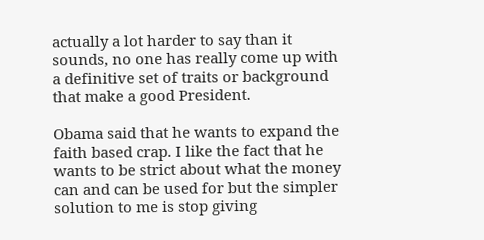actually a lot harder to say than it sounds, no one has really come up with a definitive set of traits or background that make a good President.

Obama said that he wants to expand the faith based crap. I like the fact that he wants to be strict about what the money can and can be used for but the simpler solution to me is stop giving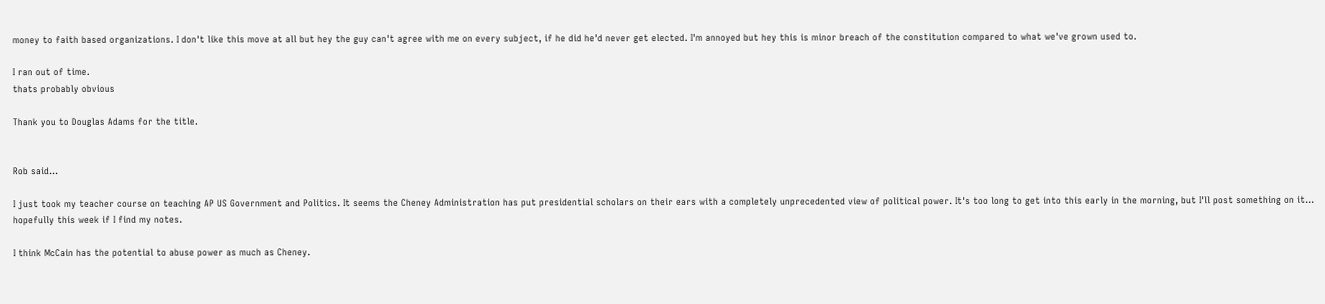money to faith based organizations. I don't like this move at all but hey the guy can't agree with me on every subject, if he did he'd never get elected. I'm annoyed but hey this is minor breach of the constitution compared to what we've grown used to.

I ran out of time.
thats probably obvious

Thank you to Douglas Adams for the title.


Rob said...

I just took my teacher course on teaching AP US Government and Politics. It seems the Cheney Administration has put presidential scholars on their ears with a completely unprecedented view of political power. It's too long to get into this early in the morning, but I'll post something on it... hopefully this week if I find my notes.

I think McCain has the potential to abuse power as much as Cheney.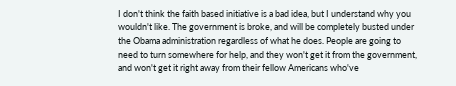I don't think the faith based initiative is a bad idea, but I understand why you wouldn't like. The government is broke, and will be completely busted under the Obama administration regardless of what he does. People are going to need to turn somewhere for help, and they won't get it from the government, and won't get it right away from their fellow Americans who've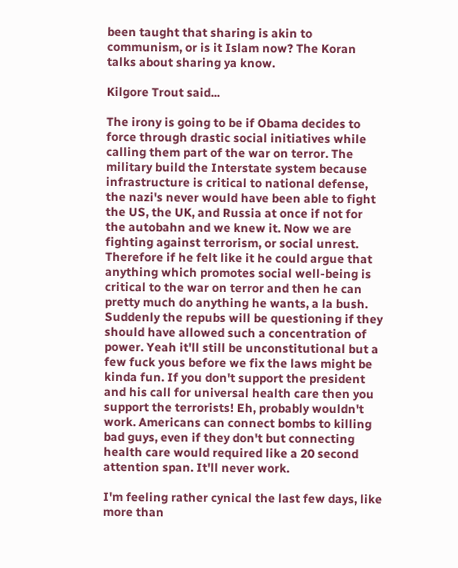been taught that sharing is akin to communism, or is it Islam now? The Koran talks about sharing ya know.

Kilgore Trout said...

The irony is going to be if Obama decides to force through drastic social initiatives while calling them part of the war on terror. The military build the Interstate system because infrastructure is critical to national defense, the nazi's never would have been able to fight the US, the UK, and Russia at once if not for the autobahn and we knew it. Now we are fighting against terrorism, or social unrest. Therefore if he felt like it he could argue that anything which promotes social well-being is critical to the war on terror and then he can pretty much do anything he wants, a la bush. Suddenly the repubs will be questioning if they should have allowed such a concentration of power. Yeah it'll still be unconstitutional but a few fuck yous before we fix the laws might be kinda fun. If you don't support the president and his call for universal health care then you support the terrorists! Eh, probably wouldn't work. Americans can connect bombs to killing bad guys, even if they don't but connecting health care would required like a 20 second attention span. It'll never work.

I'm feeling rather cynical the last few days, like more than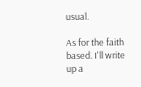usual.

As for the faith based. I'll write up a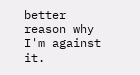better reason why I'm against it.